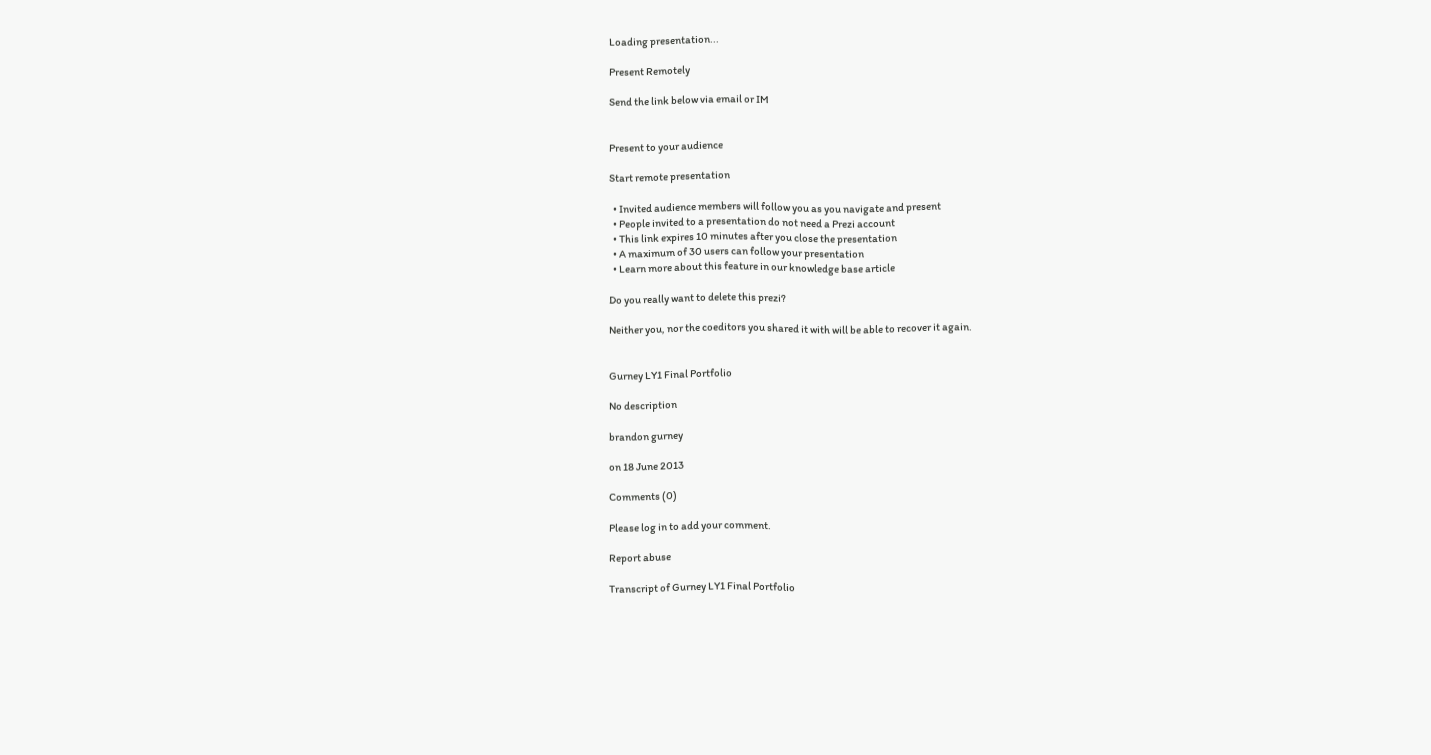Loading presentation...

Present Remotely

Send the link below via email or IM


Present to your audience

Start remote presentation

  • Invited audience members will follow you as you navigate and present
  • People invited to a presentation do not need a Prezi account
  • This link expires 10 minutes after you close the presentation
  • A maximum of 30 users can follow your presentation
  • Learn more about this feature in our knowledge base article

Do you really want to delete this prezi?

Neither you, nor the coeditors you shared it with will be able to recover it again.


Gurney LY1 Final Portfolio

No description

brandon gurney

on 18 June 2013

Comments (0)

Please log in to add your comment.

Report abuse

Transcript of Gurney LY1 Final Portfolio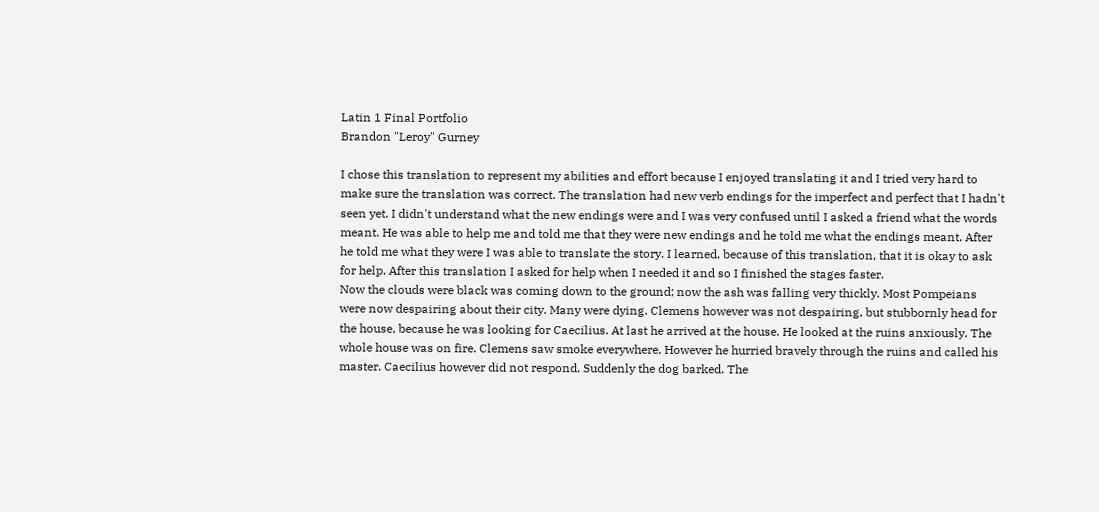Latin 1 Final Portfolio
Brandon "Leroy" Gurney

I chose this translation to represent my abilities and effort because I enjoyed translating it and I tried very hard to make sure the translation was correct. The translation had new verb endings for the imperfect and perfect that I hadn't seen yet. I didn't understand what the new endings were and I was very confused until I asked a friend what the words meant. He was able to help me and told me that they were new endings and he told me what the endings meant. After he told me what they were I was able to translate the story. I learned, because of this translation, that it is okay to ask for help. After this translation I asked for help when I needed it and so I finished the stages faster.
Now the clouds were black was coming down to the ground; now the ash was falling very thickly. Most Pompeians were now despairing about their city. Many were dying. Clemens however was not despairing, but stubbornly head for the house, because he was looking for Caecilius. At last he arrived at the house. He looked at the ruins anxiously. The whole house was on fire. Clemens saw smoke everywhere. However he hurried bravely through the ruins and called his master. Caecilius however did not respond. Suddenly the dog barked. The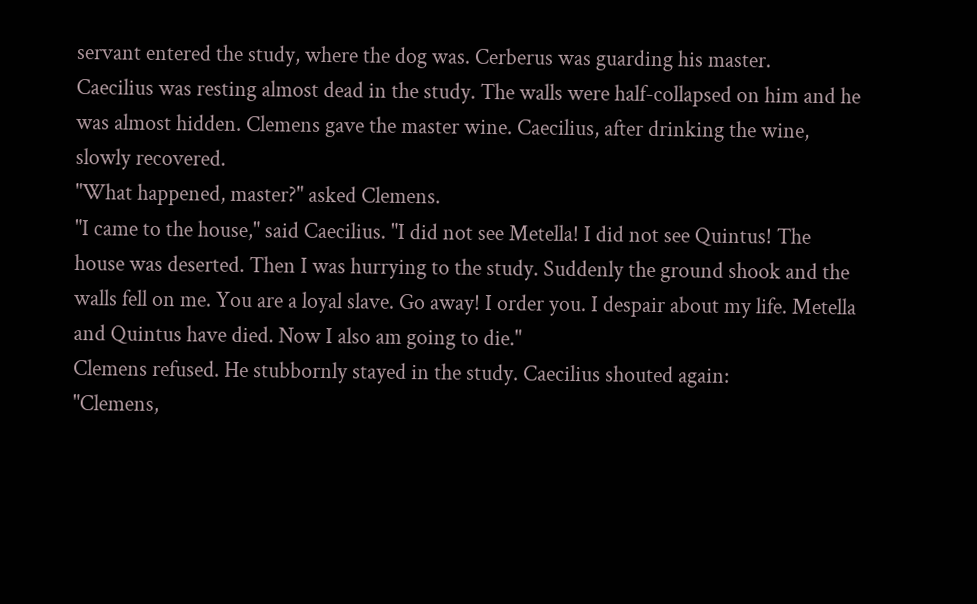servant entered the study, where the dog was. Cerberus was guarding his master.
Caecilius was resting almost dead in the study. The walls were half-collapsed on him and he was almost hidden. Clemens gave the master wine. Caecilius, after drinking the wine, slowly recovered.
"What happened, master?" asked Clemens.
"I came to the house," said Caecilius. "I did not see Metella! I did not see Quintus! The house was deserted. Then I was hurrying to the study. Suddenly the ground shook and the walls fell on me. You are a loyal slave. Go away! I order you. I despair about my life. Metella and Quintus have died. Now I also am going to die."
Clemens refused. He stubbornly stayed in the study. Caecilius shouted again:
"Clemens,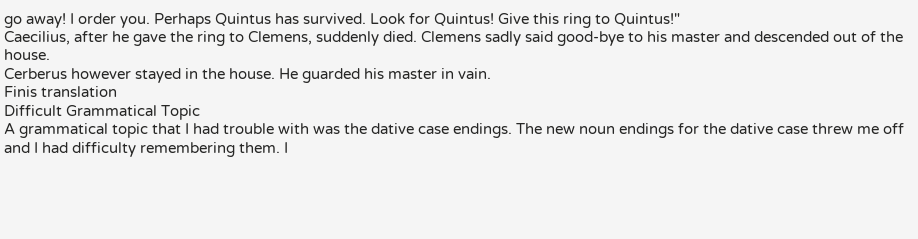go away! I order you. Perhaps Quintus has survived. Look for Quintus! Give this ring to Quintus!"
Caecilius, after he gave the ring to Clemens, suddenly died. Clemens sadly said good-bye to his master and descended out of the house.
Cerberus however stayed in the house. He guarded his master in vain.
Finis translation
Difficult Grammatical Topic
A grammatical topic that I had trouble with was the dative case endings. The new noun endings for the dative case threw me off and I had difficulty remembering them. I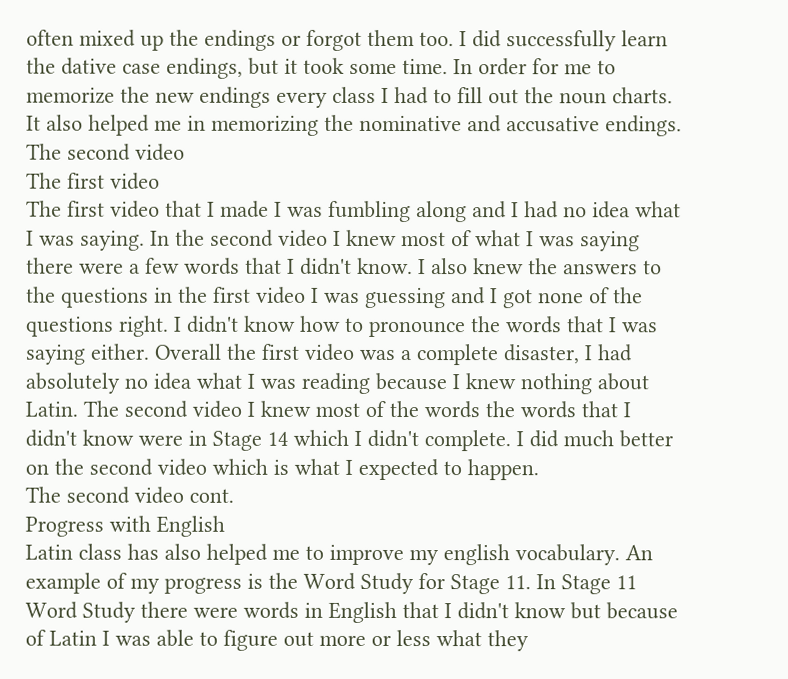often mixed up the endings or forgot them too. I did successfully learn the dative case endings, but it took some time. In order for me to memorize the new endings every class I had to fill out the noun charts. It also helped me in memorizing the nominative and accusative endings.
The second video
The first video
The first video that I made I was fumbling along and I had no idea what I was saying. In the second video I knew most of what I was saying there were a few words that I didn't know. I also knew the answers to the questions in the first video I was guessing and I got none of the questions right. I didn't know how to pronounce the words that I was saying either. Overall the first video was a complete disaster, I had absolutely no idea what I was reading because I knew nothing about Latin. The second video I knew most of the words the words that I didn't know were in Stage 14 which I didn't complete. I did much better on the second video which is what I expected to happen.
The second video cont.
Progress with English
Latin class has also helped me to improve my english vocabulary. An example of my progress is the Word Study for Stage 11. In Stage 11 Word Study there were words in English that I didn't know but because of Latin I was able to figure out more or less what they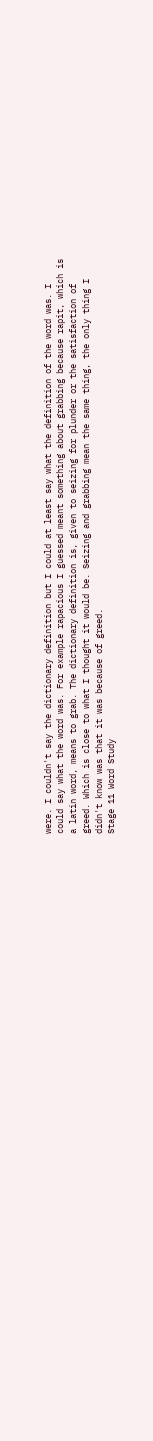were. I couldn't say the dictionary definition but I could at least say what the definition of the word was. I could say what the word was. For example rapacious I guessed meant something about grabbing because rapit, which is a latin word, means to grab. The dictionary definition is, given to seizing for plunder or the satisfaction of greed. Which is close to what I thought it would be. Seizing and grabbing mean the same thing, the only thing I didn't know was that it was because of greed.
Stage 11 Word Study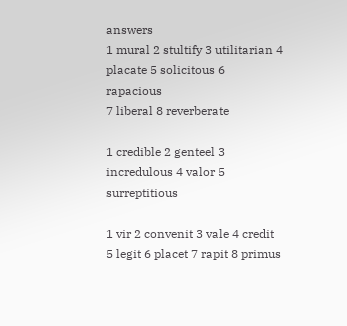answers
1 mural 2 stultify 3 utilitarian 4 placate 5 solicitous 6 rapacious
7 liberal 8 reverberate

1 credible 2 genteel 3 incredulous 4 valor 5 surreptitious

1 vir 2 convenit 3 vale 4 credit 5 legit 6 placet 7 rapit 8 primus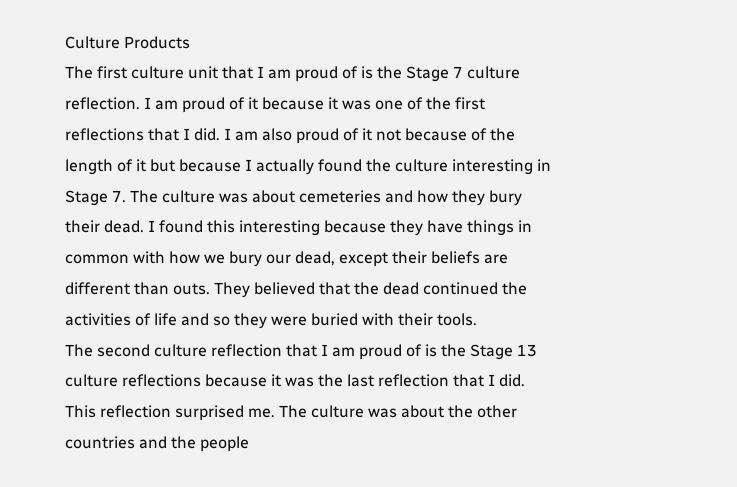Culture Products
The first culture unit that I am proud of is the Stage 7 culture reflection. I am proud of it because it was one of the first reflections that I did. I am also proud of it not because of the length of it but because I actually found the culture interesting in Stage 7. The culture was about cemeteries and how they bury their dead. I found this interesting because they have things in common with how we bury our dead, except their beliefs are different than outs. They believed that the dead continued the activities of life and so they were buried with their tools.
The second culture reflection that I am proud of is the Stage 13 culture reflections because it was the last reflection that I did. This reflection surprised me. The culture was about the other countries and the people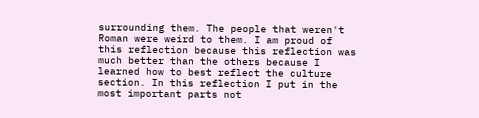surrounding them. The people that weren't Roman were weird to them. I am proud of this reflection because this reflection was much better than the others because I learned how to best reflect the culture section. In this reflection I put in the most important parts not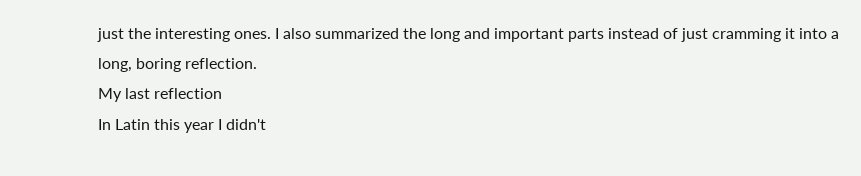just the interesting ones. I also summarized the long and important parts instead of just cramming it into a long, boring reflection.
My last reflection
In Latin this year I didn't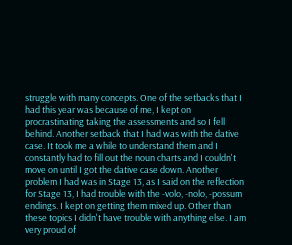struggle with many concepts. One of the setbacks that I had this year was because of me, I kept on procrastinating taking the assessments and so I fell behind. Another setback that I had was with the dative case. It took me a while to understand them and I constantly had to fill out the noun charts and I couldn't move on until I got the dative case down. Another problem I had was in Stage 13, as I said on the reflection for Stage 13, I had trouble with the -volo, -nolo, -possum endings. I kept on getting them mixed up. Other than these topics I didn't have trouble with anything else. I am very proud of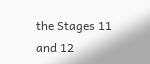the Stages 11 and 12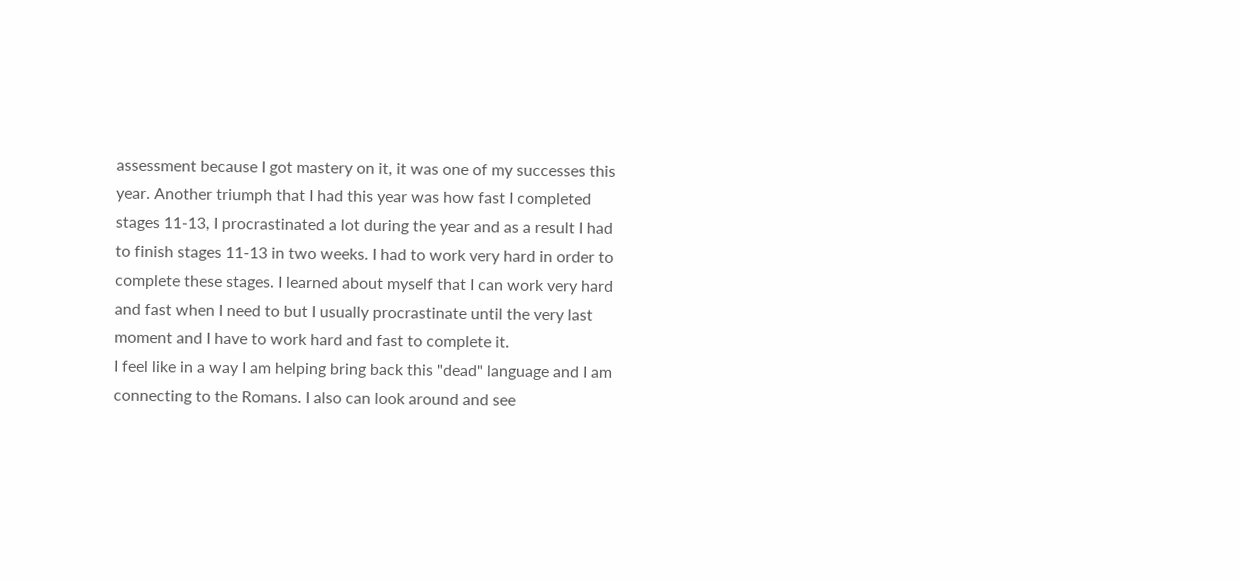assessment because I got mastery on it, it was one of my successes this year. Another triumph that I had this year was how fast I completed stages 11-13, I procrastinated a lot during the year and as a result I had to finish stages 11-13 in two weeks. I had to work very hard in order to complete these stages. I learned about myself that I can work very hard and fast when I need to but I usually procrastinate until the very last moment and I have to work hard and fast to complete it.
I feel like in a way I am helping bring back this "dead" language and I am connecting to the Romans. I also can look around and see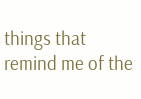things that remind me of the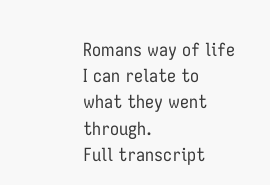Romans way of life I can relate to what they went through.
Full transcript